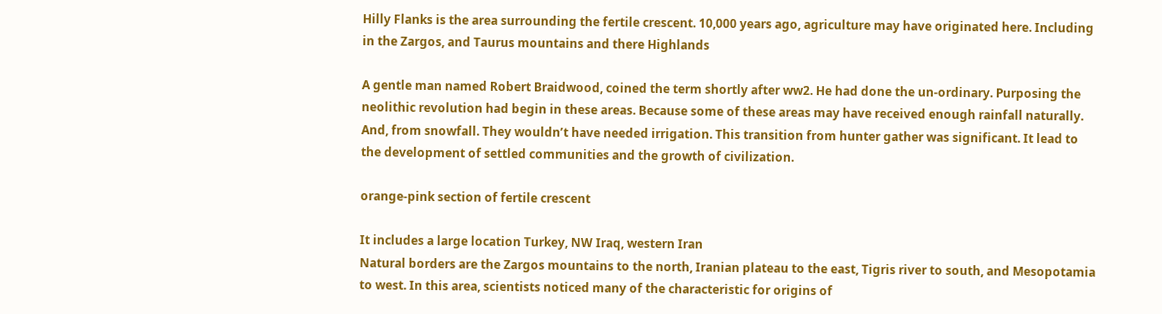Hilly Flanks is the area surrounding the fertile crescent. 10,000 years ago, agriculture may have originated here. Including in the Zargos, and Taurus mountains and there Highlands

A gentle man named Robert Braidwood, coined the term shortly after ww2. He had done the un-ordinary. Purposing the neolithic revolution had begin in these areas. Because some of these areas may have received enough rainfall naturally. And, from snowfall. They wouldn’t have needed irrigation. This transition from hunter gather was significant. It lead to the development of settled communities and the growth of civilization.

orange-pink section of fertile crescent

It includes a large location Turkey, NW Iraq, western Iran
Natural borders are the Zargos mountains to the north, Iranian plateau to the east, Tigris river to south, and Mesopotamia to west. In this area, scientists noticed many of the characteristic for origins of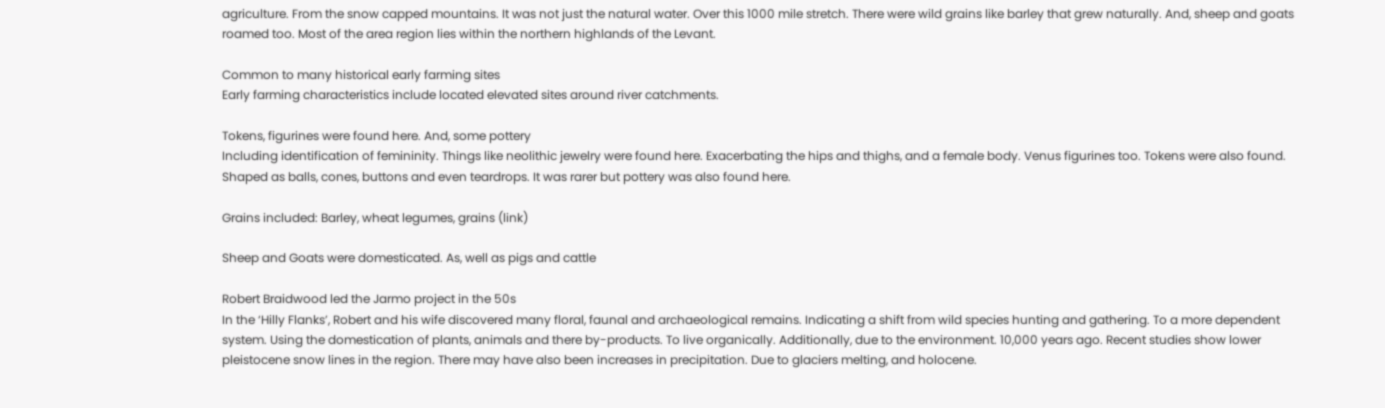agriculture. From the snow capped mountains. It was not just the natural water. Over this 1000 mile stretch. There were wild grains like barley that grew naturally. And, sheep and goats roamed too. Most of the area region lies within the northern highlands of the Levant.

Common to many historical early farming sites
Early farming characteristics include located elevated sites around river catchments.

Tokens, figurines were found here. And, some pottery
Including identification of femininity. Things like neolithic jewelry were found here. Exacerbating the hips and thighs, and a female body. Venus figurines too. Tokens were also found. Shaped as balls, cones, buttons and even teardrops. It was rarer but pottery was also found here.

Grains included: Barley, wheat legumes, grains (link)

Sheep and Goats were domesticated. As, well as pigs and cattle

Robert Braidwood led the Jarmo project in the 50s
In the ‘Hilly Flanks’, Robert and his wife discovered many floral, faunal and archaeological remains. Indicating a shift from wild species hunting and gathering. To a more dependent system. Using the domestication of plants, animals and there by-products. To live organically. Additionally, due to the environment. 10,000 years ago. Recent studies show lower pleistocene snow lines in the region. There may have also been increases in precipitation. Due to glaciers melting, and holocene.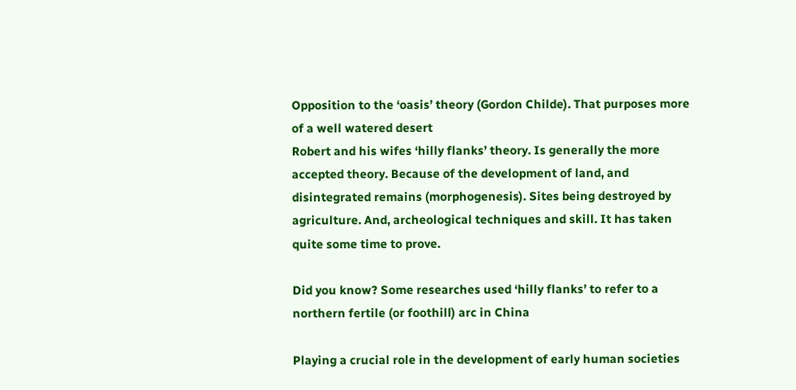Opposition to the ‘oasis’ theory (Gordon Childe). That purposes more of a well watered desert
Robert and his wifes ‘hilly flanks’ theory. Is generally the more accepted theory. Because of the development of land, and disintegrated remains (morphogenesis). Sites being destroyed by agriculture. And, archeological techniques and skill. It has taken quite some time to prove.

Did you know? Some researches used ‘hilly flanks’ to refer to a northern fertile (or foothill) arc in China

Playing a crucial role in the development of early human societies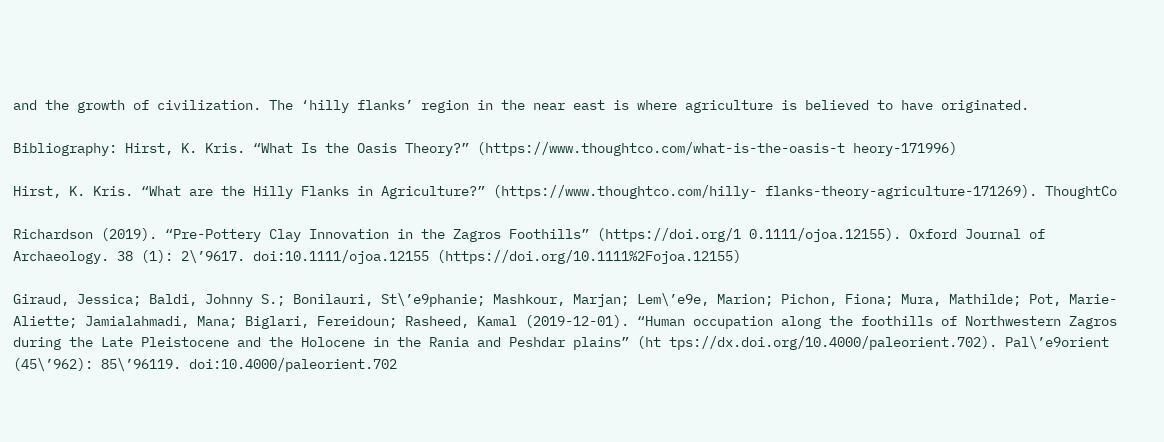and the growth of civilization. The ‘hilly flanks’ region in the near east is where agriculture is believed to have originated.

Bibliography: Hirst, K. Kris. “What Is the Oasis Theory?” (https://www.thoughtco.com/what-is-the-oasis-t heory-171996)

Hirst, K. Kris. “What are the Hilly Flanks in Agriculture?” (https://www.thoughtco.com/hilly- flanks-theory-agriculture-171269). ThoughtCo

Richardson (2019). “Pre-Pottery Clay Innovation in the Zagros Foothills” (https://doi.org/1 0.1111/ojoa.12155). Oxford Journal of Archaeology. 38 (1): 2\’9617. doi:10.1111/ojoa.12155 (https://doi.org/10.1111%2Fojoa.12155)

Giraud, Jessica; Baldi, Johnny S.; Bonilauri, St\’e9phanie; Mashkour, Marjan; Lem\’e9e, Marion; Pichon, Fiona; Mura, Mathilde; Pot, Marie-Aliette; Jamialahmadi, Mana; Biglari, Fereidoun; Rasheed, Kamal (2019-12-01). “Human occupation along the foothills of Northwestern Zagros during the Late Pleistocene and the Holocene in the Rania and Peshdar plains” (ht tps://dx.doi.org/10.4000/paleorient.702). Pal\’e9orient (45\’962): 85\’96119. doi:10.4000/paleorient.702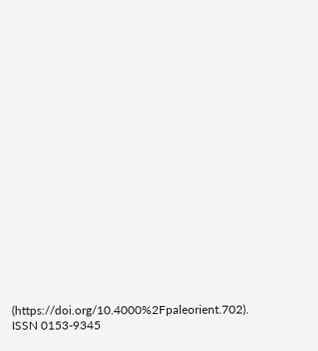(https://doi.org/10.4000%2Fpaleorient.702). ISSN 0153-9345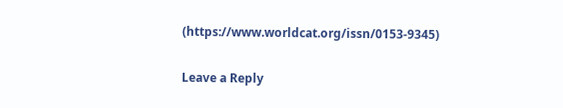(https://www.worldcat.org/issn/0153-9345)

Leave a Reply